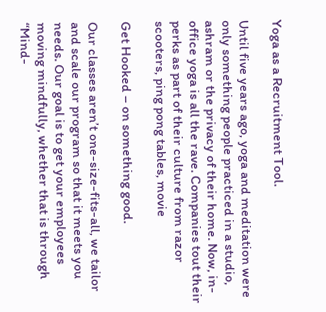Yoga as a Recruitment Tool.

Until five years ago, yoga and meditation were only something people practiced in a studio, ashram or the privacy of their home. Now, in-office yoga is all the rave. Companies tout their perks as part of their culture from razor scooters, ping pong tables, movie

Get Hooked – on something good.

Our classes aren’t one-size-fits-all, we tailor and scale our program so that it meets you needs. Our goal is to get your employees moving mindfully, whether that is through “Mind-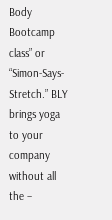Body Bootcamp class” or “Simon-Says-Stretch.” BLY brings yoga to your company without all the –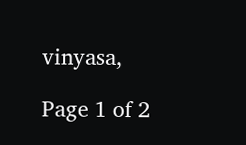vinyasa,

Page 1 of 2